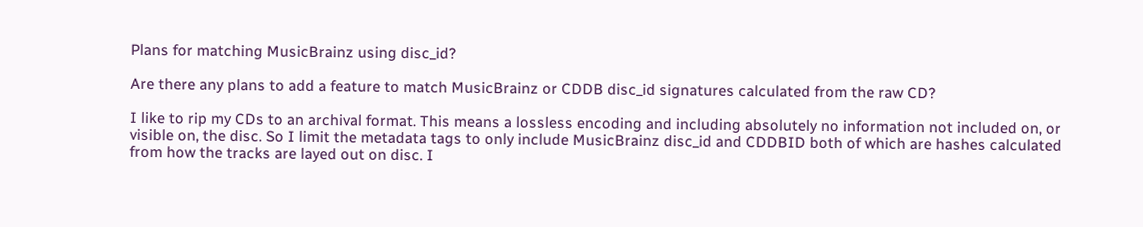Plans for matching MusicBrainz using disc_id?

Are there any plans to add a feature to match MusicBrainz or CDDB disc_id signatures calculated from the raw CD?

I like to rip my CDs to an archival format. This means a lossless encoding and including absolutely no information not included on, or visible on, the disc. So I limit the metadata tags to only include MusicBrainz disc_id and CDDBID both of which are hashes calculated from how the tracks are layed out on disc. I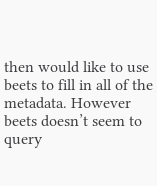then would like to use beets to fill in all of the metadata. However beets doesn’t seem to query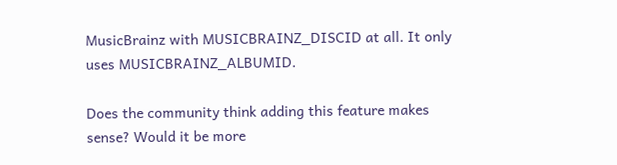MusicBrainz with MUSICBRAINZ_DISCID at all. It only uses MUSICBRAINZ_ALBUMID.

Does the community think adding this feature makes sense? Would it be more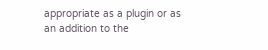appropriate as a plugin or as an addition to the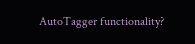AutoTagger functionality?